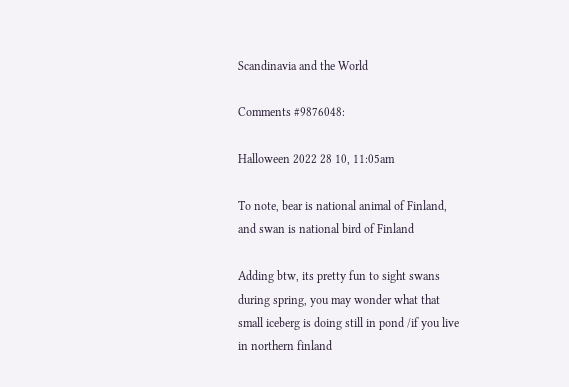Scandinavia and the World

Comments #9876048:

Halloween 2022 28 10, 11:05am

To note, bear is national animal of Finland, and swan is national bird of Finland

Adding btw, its pretty fun to sight swans during spring, you may wonder what that small iceberg is doing still in pond /if you live in northern finland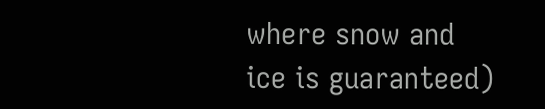where snow and ice is guaranteed)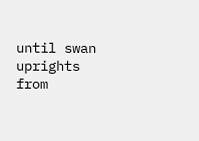until swan uprights from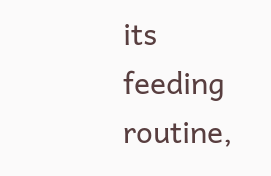its feeding routine,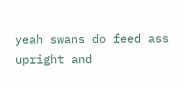yeah swans do feed ass upright and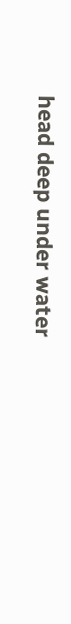head deep under water